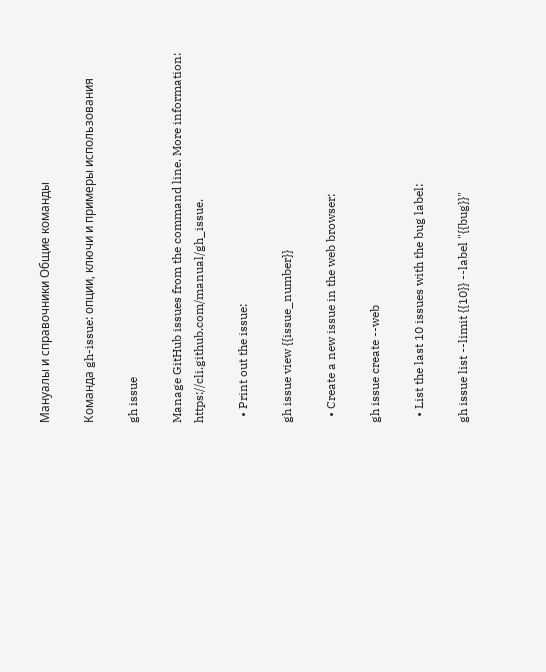Мануалы и справочники Общие команды

Команда gh-issue: опции, ключи и примеры использования

gh issue

Manage GitHub issues from the command line. More information: https://cli.github.com/manual/gh_issue.

  • Print out the issue:

gh issue view {{issue_number}}

  • Create a new issue in the web browser:

gh issue create --web

  • List the last 10 issues with the bug label:

gh issue list --limit {{10}} --label "{{bug}}"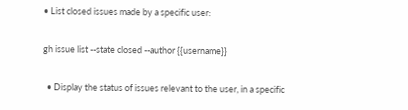• List closed issues made by a specific user:

gh issue list --state closed --author {{username}}

  • Display the status of issues relevant to the user, in a specific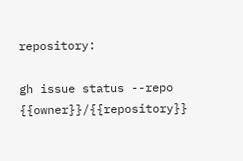repository:

gh issue status --repo {{owner}}/{{repository}}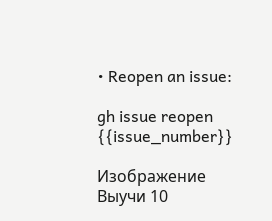• Reopen an issue:

gh issue reopen {{issue_number}}

Изображение Выучи 10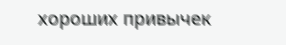хороших привычек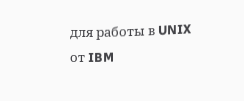для работы в UNIX от IBM